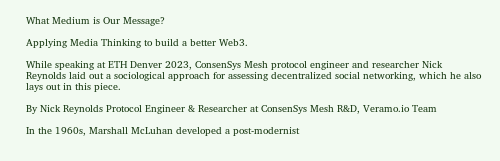What Medium is Our Message?

Applying Media Thinking to build a better Web3.

While speaking at ETH Denver 2023, ConsenSys Mesh protocol engineer and researcher Nick Reynolds laid out a sociological approach for assessing decentralized social networking, which he also lays out in this piece.

By Nick Reynolds Protocol Engineer & Researcher at ConsenSys Mesh R&D, Veramo.io Team

In the 1960s, Marshall McLuhan developed a post-modernist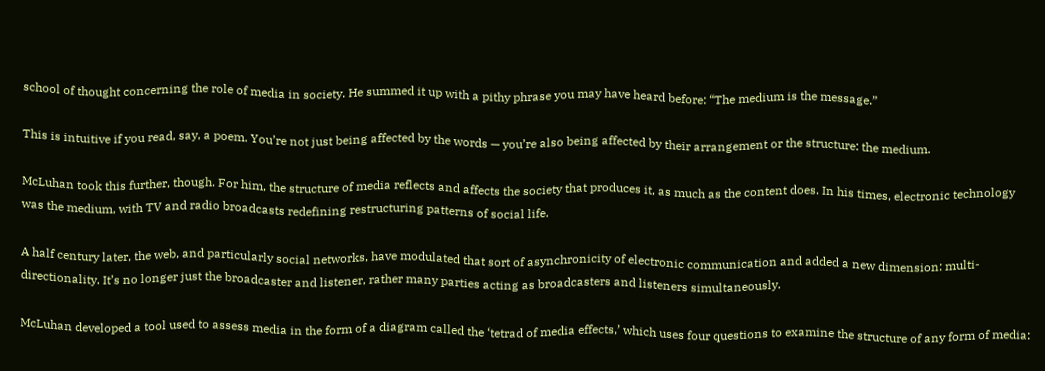school of thought concerning the role of media in society. He summed it up with a pithy phrase you may have heard before: “The medium is the message.”

This is intuitive if you read, say, a poem. You’re not just being affected by the words — you’re also being affected by their arrangement or the structure: the medium.

McLuhan took this further, though. For him, the structure of media reflects and affects the society that produces it, as much as the content does. In his times, electronic technology was the medium, with TV and radio broadcasts redefining restructuring patterns of social life.

A half century later, the web, and particularly social networks, have modulated that sort of asynchronicity of electronic communication and added a new dimension: multi-directionality. It’s no longer just the broadcaster and listener, rather many parties acting as broadcasters and listeners simultaneously.

McLuhan developed a tool used to assess media in the form of a diagram called the ‘tetrad of media effects,’ which uses four questions to examine the structure of any form of media: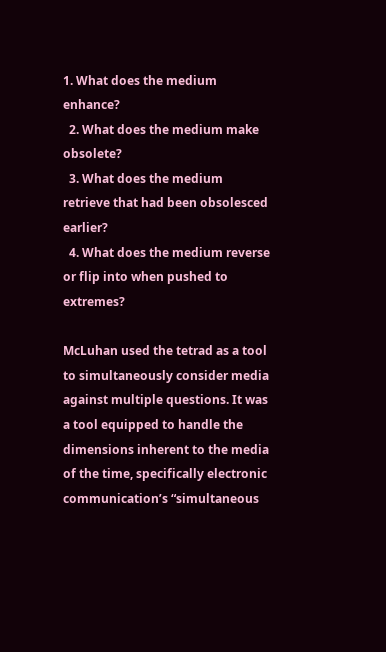1. What does the medium enhance?
  2. What does the medium make obsolete?
  3. What does the medium retrieve that had been obsolesced earlier?
  4. What does the medium reverse or flip into when pushed to extremes?

McLuhan used the tetrad as a tool to simultaneously consider media against multiple questions. It was a tool equipped to handle the dimensions inherent to the media of the time, specifically electronic communication’s “simultaneous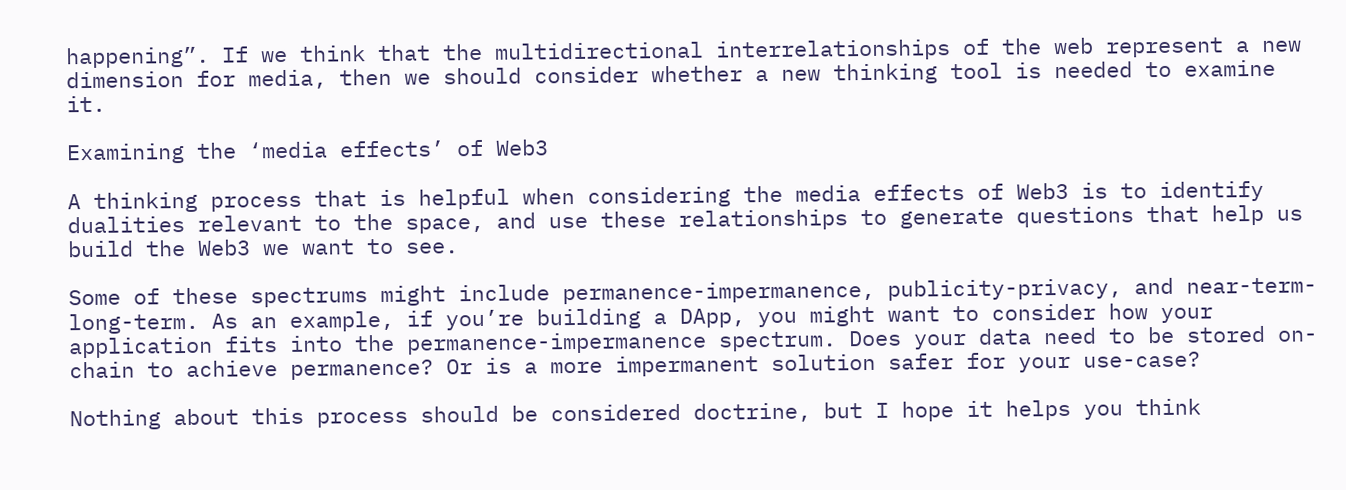happening”. If we think that the multidirectional interrelationships of the web represent a new dimension for media, then we should consider whether a new thinking tool is needed to examine it.

Examining the ‘media effects’ of Web3

A thinking process that is helpful when considering the media effects of Web3 is to identify dualities relevant to the space, and use these relationships to generate questions that help us build the Web3 we want to see.

Some of these spectrums might include permanence-impermanence, publicity-privacy, and near-term-long-term. As an example, if you’re building a DApp, you might want to consider how your application fits into the permanence-impermanence spectrum. Does your data need to be stored on-chain to achieve permanence? Or is a more impermanent solution safer for your use-case?

Nothing about this process should be considered doctrine, but I hope it helps you think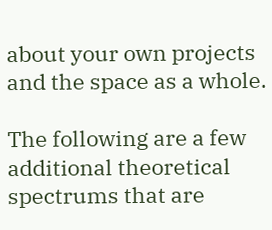about your own projects and the space as a whole.

The following are a few additional theoretical spectrums that are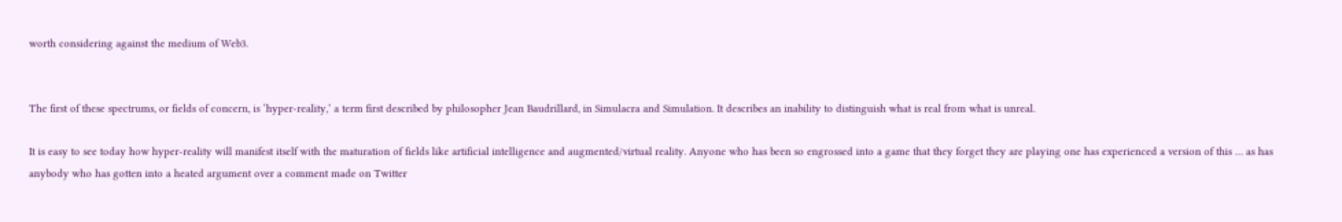worth considering against the medium of Web3.


The first of these spectrums, or fields of concern, is ‘hyper-reality,’ a term first described by philosopher Jean Baudrillard, in Simulacra and Simulation. It describes an inability to distinguish what is real from what is unreal.

It is easy to see today how hyper-reality will manifest itself with the maturation of fields like artificial intelligence and augmented/virtual reality. Anyone who has been so engrossed into a game that they forget they are playing one has experienced a version of this … as has anybody who has gotten into a heated argument over a comment made on Twitter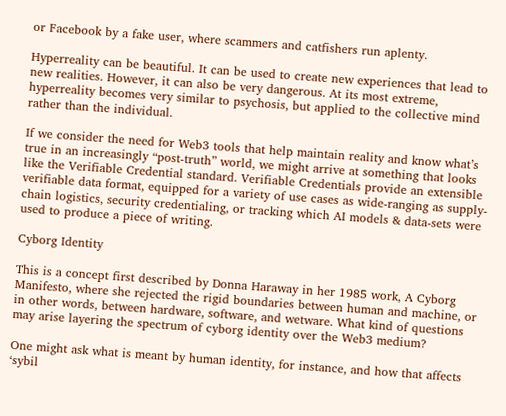or Facebook by a fake user, where scammers and catfishers run aplenty.

Hyperreality can be beautiful. It can be used to create new experiences that lead to new realities. However, it can also be very dangerous. At its most extreme, hyperreality becomes very similar to psychosis, but applied to the collective mind rather than the individual.

If we consider the need for Web3 tools that help maintain reality and know what’s true in an increasingly “post-truth” world, we might arrive at something that looks like the Verifiable Credential standard. Verifiable Credentials provide an extensible verifiable data format, equipped for a variety of use cases as wide-ranging as supply-chain logistics, security credentialing, or tracking which AI models & data-sets were used to produce a piece of writing.

Cyborg Identity

This is a concept first described by Donna Haraway in her 1985 work, A Cyborg Manifesto, where she rejected the rigid boundaries between human and machine, or in other words, between hardware, software, and wetware. What kind of questions may arise layering the spectrum of cyborg identity over the Web3 medium?

One might ask what is meant by human identity, for instance, and how that affects ‘sybil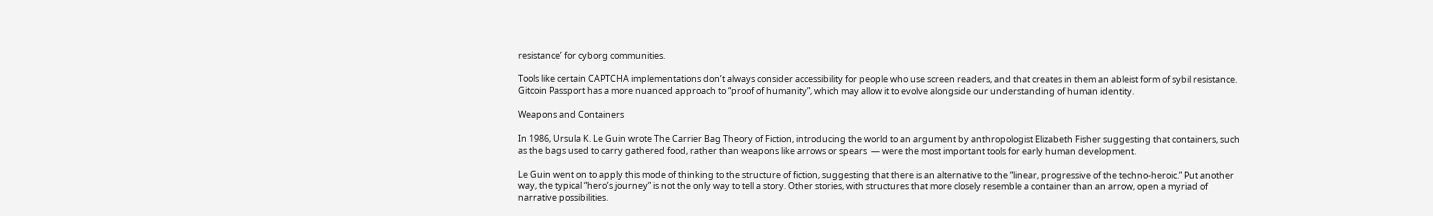resistance’ for cyborg communities.

Tools like certain CAPTCHA implementations don’t always consider accessibility for people who use screen readers, and that creates in them an ableist form of sybil resistance. Gitcoin Passport has a more nuanced approach to “proof of humanity”, which may allow it to evolve alongside our understanding of human identity.

Weapons and Containers

In 1986, Ursula K. Le Guin wrote The Carrier Bag Theory of Fiction, introducing the world to an argument by anthropologist Elizabeth Fisher suggesting that containers, such as the bags used to carry gathered food, rather than weapons like arrows or spears  — were the most important tools for early human development.

Le Guin went on to apply this mode of thinking to the structure of fiction, suggesting that there is an alternative to the “linear, progressive of the techno-heroic.” Put another way, the typical “hero’s journey” is not the only way to tell a story. Other stories, with structures that more closely resemble a container than an arrow, open a myriad of narrative possibilities.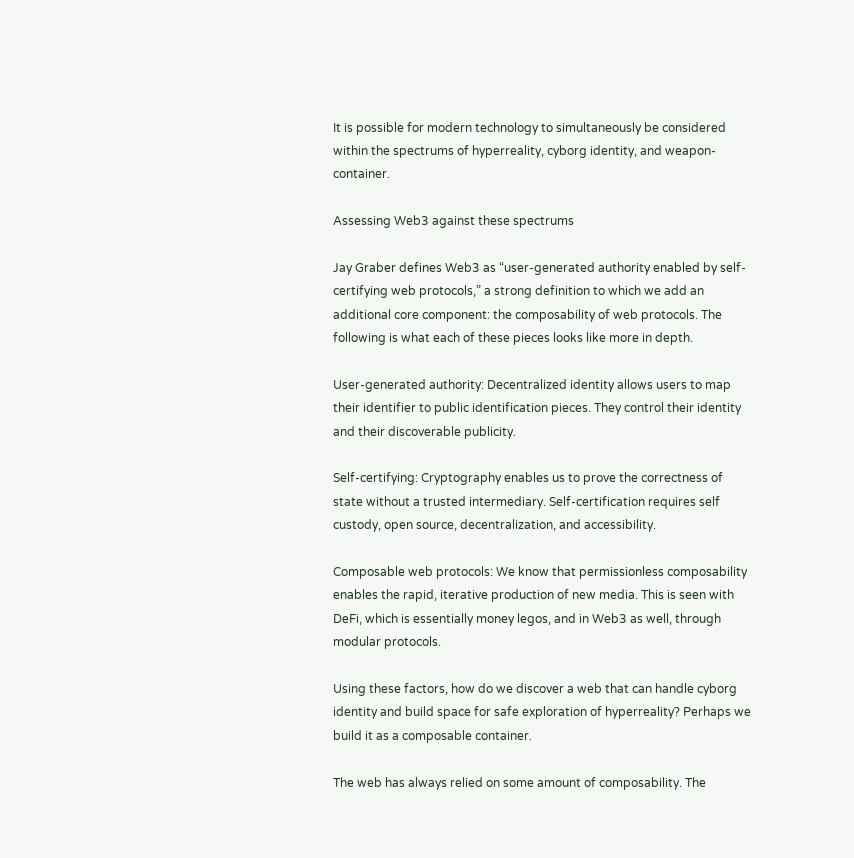It is possible for modern technology to simultaneously be considered within the spectrums of hyperreality, cyborg identity, and weapon-container.

Assessing Web3 against these spectrums

Jay Graber defines Web3 as “user-generated authority enabled by self-certifying web protocols,” a strong definition to which we add an additional core component: the composability of web protocols. The following is what each of these pieces looks like more in depth.

User-generated authority: Decentralized identity allows users to map their identifier to public identification pieces. They control their identity and their discoverable publicity.

Self-certifying: Cryptography enables us to prove the correctness of state without a trusted intermediary. Self-certification requires self custody, open source, decentralization, and accessibility.

Composable web protocols: We know that permissionless composability enables the rapid, iterative production of new media. This is seen with DeFi, which is essentially money legos, and in Web3 as well, through modular protocols.

Using these factors, how do we discover a web that can handle cyborg identity and build space for safe exploration of hyperreality? Perhaps we build it as a composable container.

The web has always relied on some amount of composability. The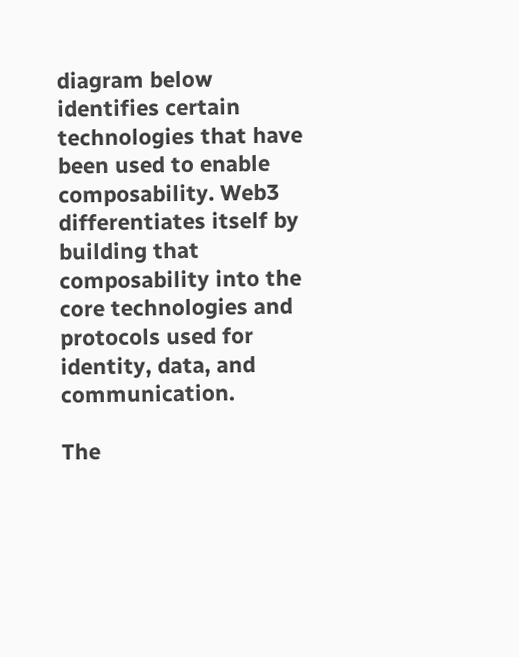diagram below identifies certain technologies that have been used to enable composability. Web3 differentiates itself by building that composability into the core technologies and protocols used for identity, data, and communication.

The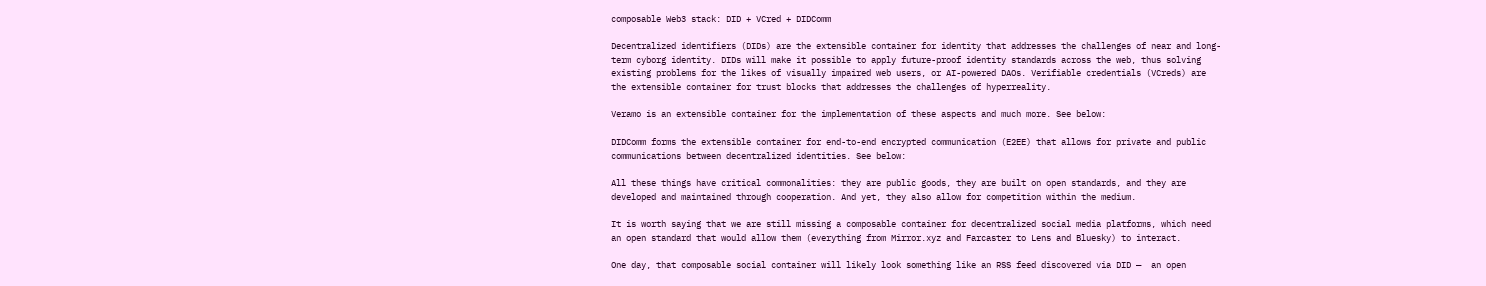composable Web3 stack: DID + VCred + DIDComm

Decentralized identifiers (DIDs) are the extensible container for identity that addresses the challenges of near and long-term cyborg identity. DIDs will make it possible to apply future-proof identity standards across the web, thus solving existing problems for the likes of visually impaired web users, or AI-powered DAOs. Verifiable credentials (VCreds) are the extensible container for trust blocks that addresses the challenges of hyperreality.

Veramo is an extensible container for the implementation of these aspects and much more. See below:

DIDComm forms the extensible container for end-to-end encrypted communication (E2EE) that allows for private and public communications between decentralized identities. See below:

All these things have critical commonalities: they are public goods, they are built on open standards, and they are developed and maintained through cooperation. And yet, they also allow for competition within the medium.

It is worth saying that we are still missing a composable container for decentralized social media platforms, which need an open standard that would allow them (everything from Mirror.xyz and Farcaster to Lens and Bluesky) to interact.

One day, that composable social container will likely look something like an RSS feed discovered via DID —  an open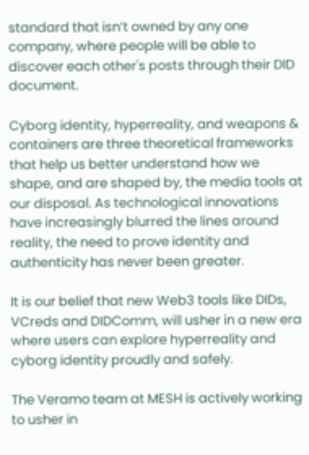standard that isn’t owned by any one company, where people will be able to discover each other's posts through their DID document.

Cyborg identity, hyperreality, and weapons & containers are three theoretical frameworks that help us better understand how we shape, and are shaped by, the media tools at our disposal. As technological innovations have increasingly blurred the lines around reality, the need to prove identity and authenticity has never been greater.

It is our belief that new Web3 tools like DIDs, VCreds and DIDComm, will usher in a new era where users can explore hyperreality and cyborg identity proudly and safely.

The Veramo team at MESH is actively working to usher in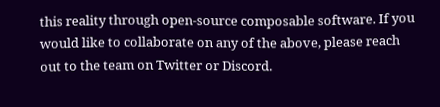this reality through open-source composable software. If you would like to collaborate on any of the above, please reach out to the team on Twitter or Discord.